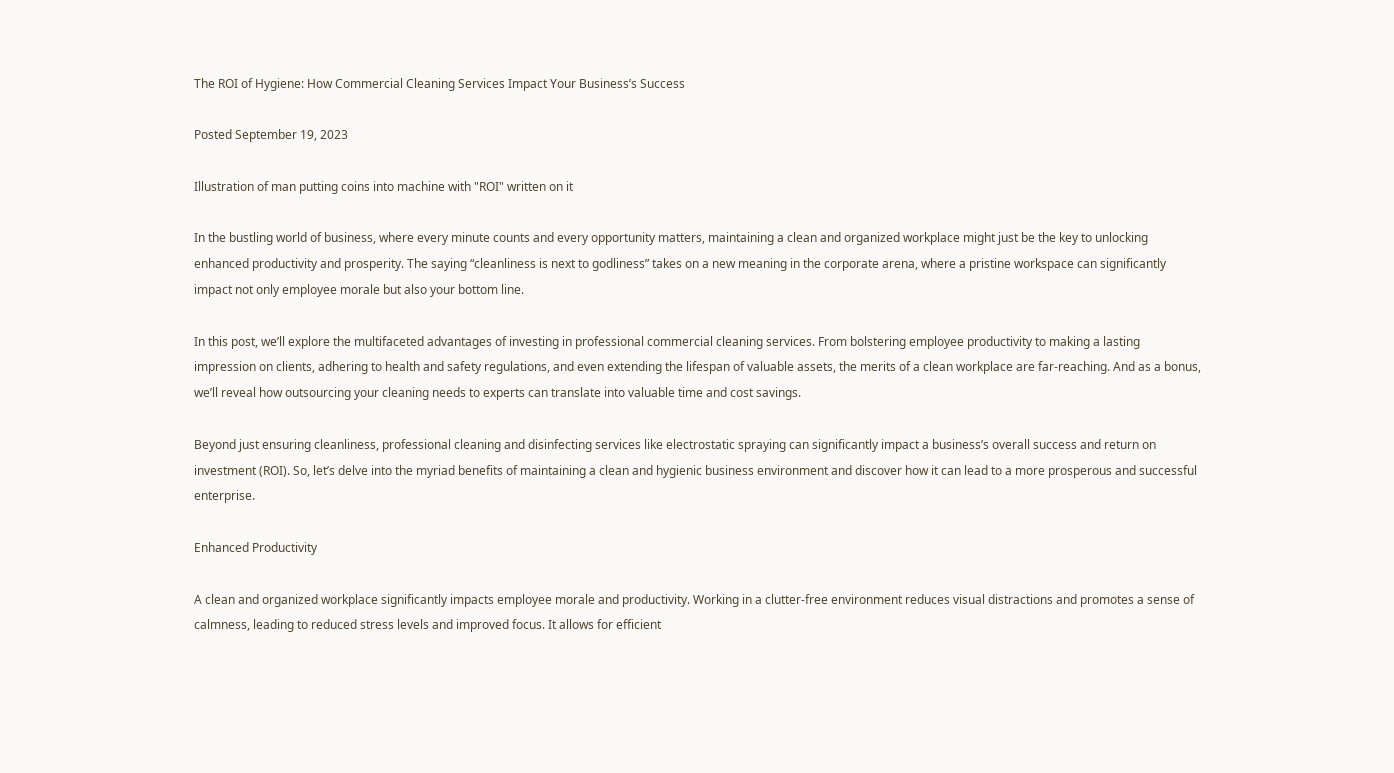The ROI of Hygiene: How Commercial Cleaning Services Impact Your Business’s Success

Posted September 19, 2023

Illustration of man putting coins into machine with "ROI" written on it

In the bustling world of business, where every minute counts and every opportunity matters, maintaining a clean and organized workplace might just be the key to unlocking enhanced productivity and prosperity. The saying “cleanliness is next to godliness” takes on a new meaning in the corporate arena, where a pristine workspace can significantly impact not only employee morale but also your bottom line.

In this post, we’ll explore the multifaceted advantages of investing in professional commercial cleaning services. From bolstering employee productivity to making a lasting impression on clients, adhering to health and safety regulations, and even extending the lifespan of valuable assets, the merits of a clean workplace are far-reaching. And as a bonus, we’ll reveal how outsourcing your cleaning needs to experts can translate into valuable time and cost savings.

Beyond just ensuring cleanliness, professional cleaning and disinfecting services like electrostatic spraying can significantly impact a business’s overall success and return on investment (ROI). So, let’s delve into the myriad benefits of maintaining a clean and hygienic business environment and discover how it can lead to a more prosperous and successful enterprise.

Enhanced Productivity

A clean and organized workplace significantly impacts employee morale and productivity. Working in a clutter-free environment reduces visual distractions and promotes a sense of calmness, leading to reduced stress levels and improved focus. It allows for efficient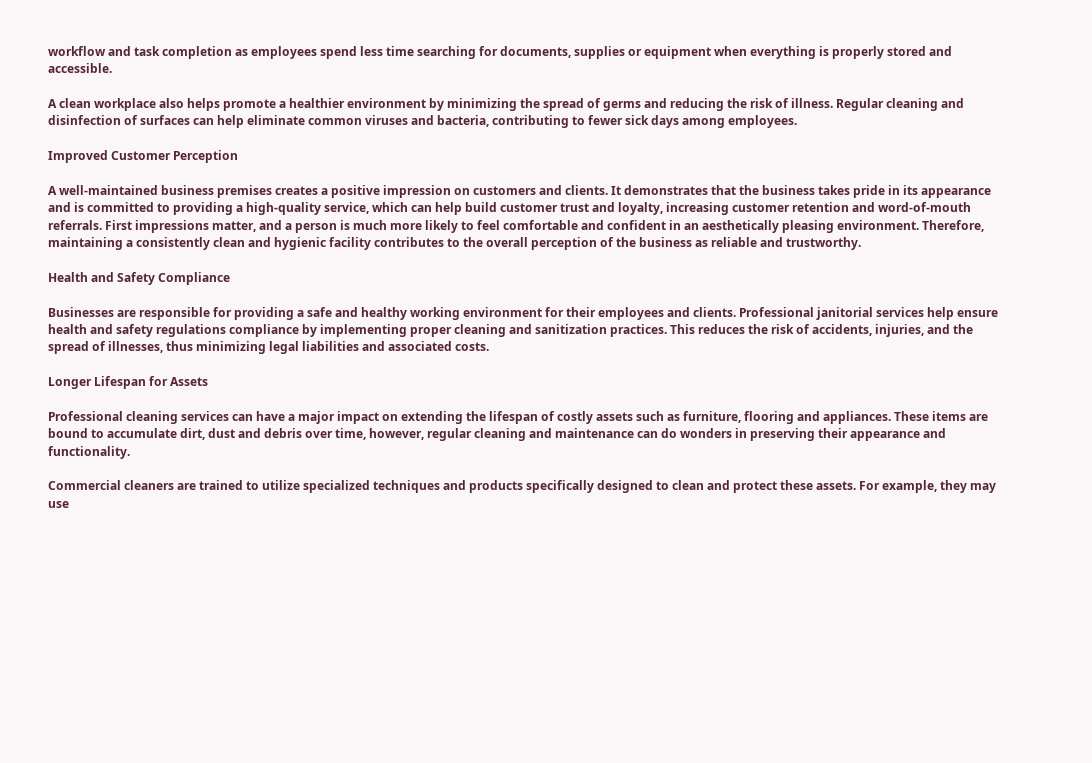workflow and task completion as employees spend less time searching for documents, supplies or equipment when everything is properly stored and accessible.

A clean workplace also helps promote a healthier environment by minimizing the spread of germs and reducing the risk of illness. Regular cleaning and disinfection of surfaces can help eliminate common viruses and bacteria, contributing to fewer sick days among employees.

Improved Customer Perception

A well-maintained business premises creates a positive impression on customers and clients. It demonstrates that the business takes pride in its appearance and is committed to providing a high-quality service, which can help build customer trust and loyalty, increasing customer retention and word-of-mouth referrals. First impressions matter, and a person is much more likely to feel comfortable and confident in an aesthetically pleasing environment. Therefore, maintaining a consistently clean and hygienic facility contributes to the overall perception of the business as reliable and trustworthy.

Health and Safety Compliance

Businesses are responsible for providing a safe and healthy working environment for their employees and clients. Professional janitorial services help ensure health and safety regulations compliance by implementing proper cleaning and sanitization practices. This reduces the risk of accidents, injuries, and the spread of illnesses, thus minimizing legal liabilities and associated costs.

Longer Lifespan for Assets

Professional cleaning services can have a major impact on extending the lifespan of costly assets such as furniture, flooring and appliances. These items are bound to accumulate dirt, dust and debris over time, however, regular cleaning and maintenance can do wonders in preserving their appearance and functionality.

Commercial cleaners are trained to utilize specialized techniques and products specifically designed to clean and protect these assets. For example, they may use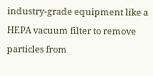industry-grade equipment like a HEPA vacuum filter to remove particles from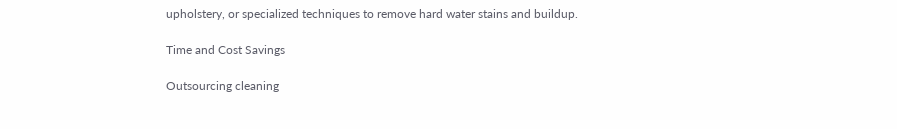upholstery, or specialized techniques to remove hard water stains and buildup.

Time and Cost Savings

Outsourcing cleaning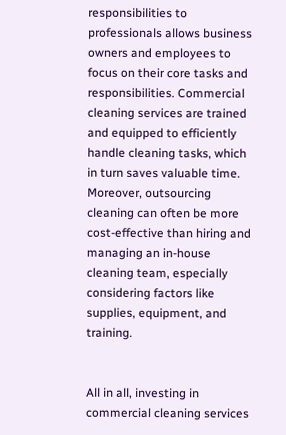responsibilities to professionals allows business owners and employees to focus on their core tasks and responsibilities. Commercial cleaning services are trained and equipped to efficiently handle cleaning tasks, which in turn saves valuable time. Moreover, outsourcing cleaning can often be more cost-effective than hiring and managing an in-house cleaning team, especially considering factors like supplies, equipment, and training.


All in all, investing in commercial cleaning services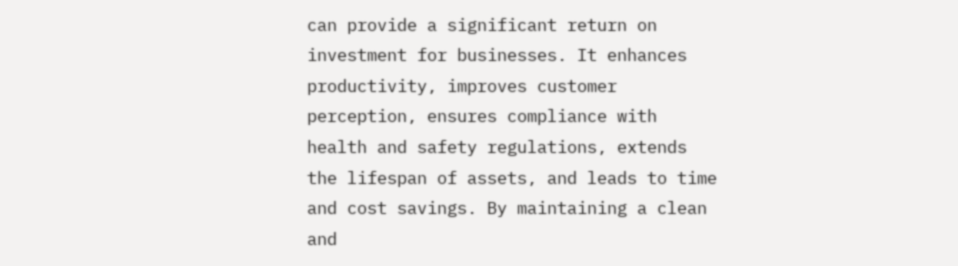can provide a significant return on investment for businesses. It enhances productivity, improves customer perception, ensures compliance with health and safety regulations, extends the lifespan of assets, and leads to time and cost savings. By maintaining a clean and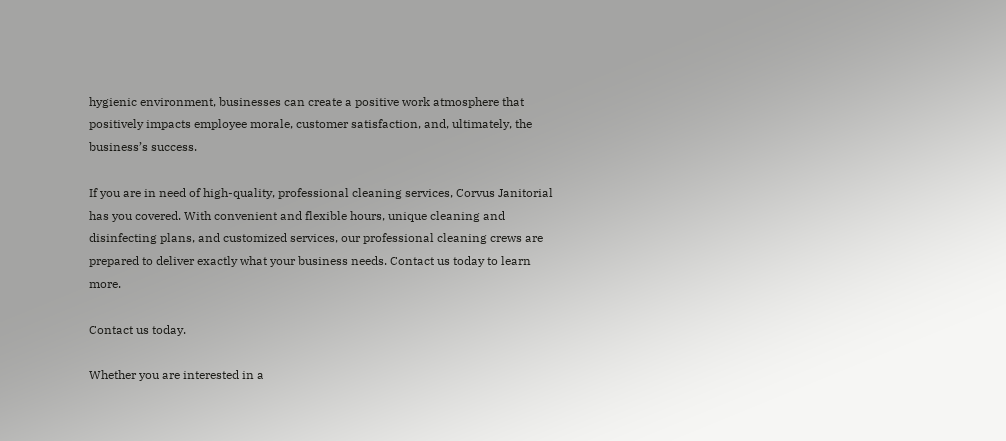hygienic environment, businesses can create a positive work atmosphere that positively impacts employee morale, customer satisfaction, and, ultimately, the business’s success.

If you are in need of high-quality, professional cleaning services, Corvus Janitorial has you covered. With convenient and flexible hours, unique cleaning and disinfecting plans, and customized services, our professional cleaning crews are prepared to deliver exactly what your business needs. Contact us today to learn more.

Contact us today.

Whether you are interested in a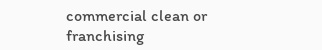commercial clean or franchising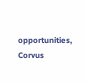opportunities, Corvus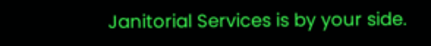Janitorial Services is by your side.